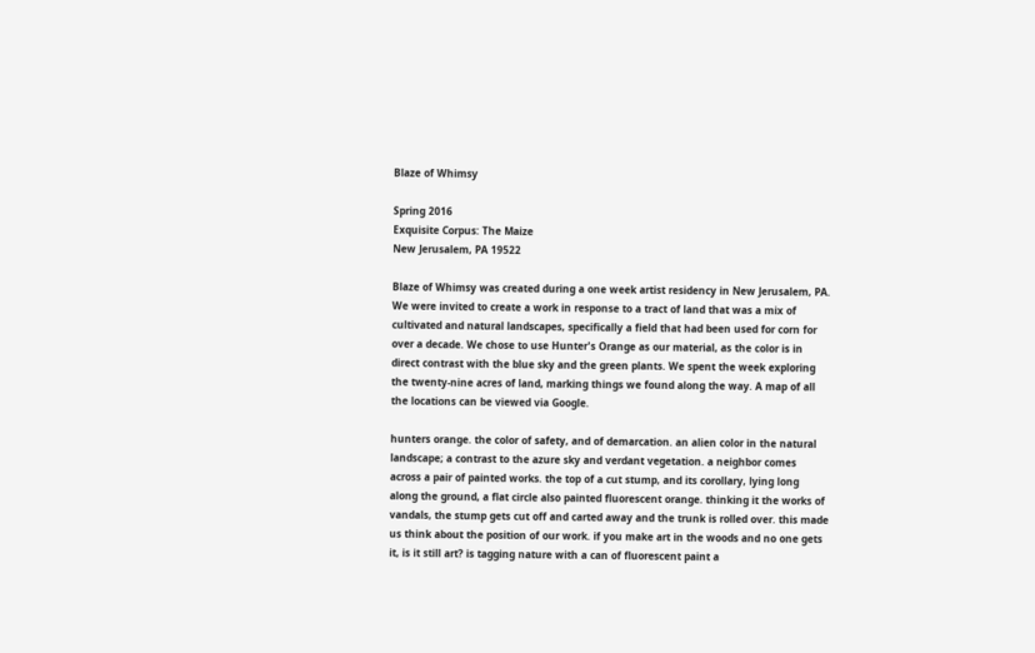Blaze of Whimsy

Spring 2016
Exquisite Corpus: The Maize
New Jerusalem, PA 19522

Blaze of Whimsy was created during a one week artist residency in New Jerusalem, PA. We were invited to create a work in response to a tract of land that was a mix of cultivated and natural landscapes, specifically a field that had been used for corn for over a decade. We chose to use Hunter's Orange as our material, as the color is in direct contrast with the blue sky and the green plants. We spent the week exploring the twenty-nine acres of land, marking things we found along the way. A map of all the locations can be viewed via Google.

hunters orange. the color of safety, and of demarcation. an alien color in the natural landscape; a contrast to the azure sky and verdant vegetation. a neighbor comes across a pair of painted works. the top of a cut stump, and its corollary, lying long along the ground, a flat circle also painted fluorescent orange. thinking it the works of vandals, the stump gets cut off and carted away and the trunk is rolled over. this made us think about the position of our work. if you make art in the woods and no one gets it, is it still art? is tagging nature with a can of fluorescent paint a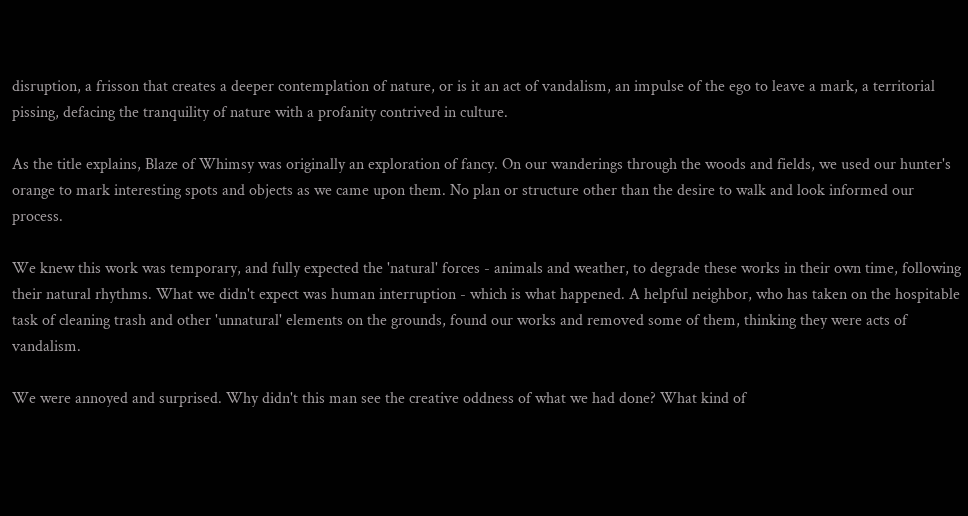disruption, a frisson that creates a deeper contemplation of nature, or is it an act of vandalism, an impulse of the ego to leave a mark, a territorial pissing, defacing the tranquility of nature with a profanity contrived in culture.

As the title explains, Blaze of Whimsy was originally an exploration of fancy. On our wanderings through the woods and fields, we used our hunter's orange to mark interesting spots and objects as we came upon them. No plan or structure other than the desire to walk and look informed our process.

We knew this work was temporary, and fully expected the 'natural' forces - animals and weather, to degrade these works in their own time, following their natural rhythms. What we didn't expect was human interruption - which is what happened. A helpful neighbor, who has taken on the hospitable task of cleaning trash and other 'unnatural' elements on the grounds, found our works and removed some of them, thinking they were acts of vandalism.

We were annoyed and surprised. Why didn't this man see the creative oddness of what we had done? What kind of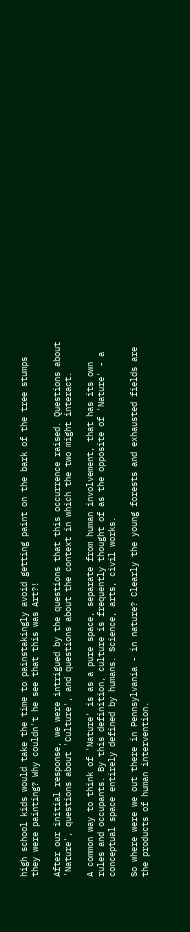high school kids would take the time to painstakingly avoid getting paint on the bark of the tree stumps they were painting? Why couldn't he see that this was Art?!

After our initial response, we were intrigued by the questions that this occurrence raised. Questions about 'Nature', questions about 'Culture', and questions about the context in which the two might interact.

A common way to think of 'Nature' is as a pure space, separate from human involvement, that has its own rules and occupants. By this definition, culture is frequently thought of as the opposite of 'Nature' - a conceptual space entirely defined by humans. Science, arts, civil works.

So where were we out there in Pennsylvania - in nature? Clearly the young forests and exhausted fields are the products of human intervention.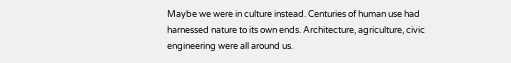Maybe we were in culture instead. Centuries of human use had harnessed nature to its own ends. Architecture, agriculture, civic engineering were all around us.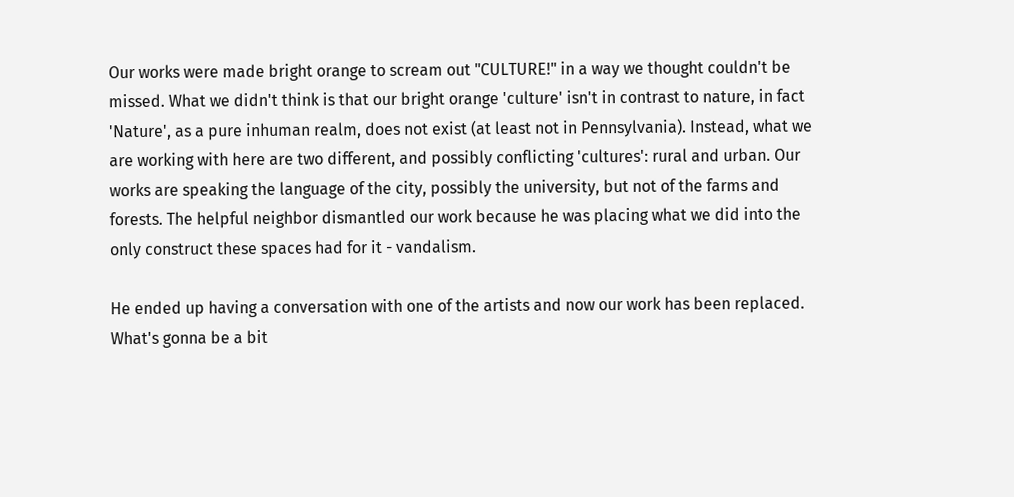Our works were made bright orange to scream out "CULTURE!" in a way we thought couldn't be missed. What we didn't think is that our bright orange 'culture' isn't in contrast to nature, in fact 'Nature', as a pure inhuman realm, does not exist (at least not in Pennsylvania). Instead, what we are working with here are two different, and possibly conflicting 'cultures': rural and urban. Our works are speaking the language of the city, possibly the university, but not of the farms and forests. The helpful neighbor dismantled our work because he was placing what we did into the only construct these spaces had for it - vandalism.

He ended up having a conversation with one of the artists and now our work has been replaced. What's gonna be a bit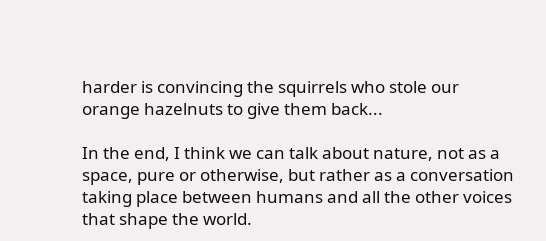harder is convincing the squirrels who stole our orange hazelnuts to give them back...

In the end, I think we can talk about nature, not as a space, pure or otherwise, but rather as a conversation taking place between humans and all the other voices that shape the world.